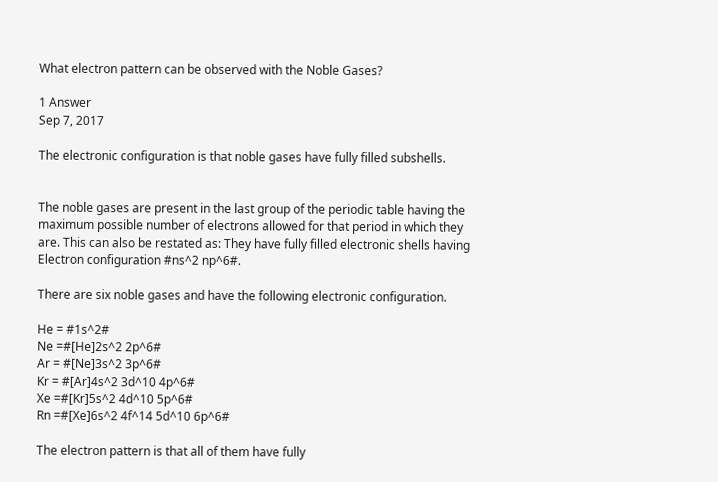What electron pattern can be observed with the Noble Gases?

1 Answer
Sep 7, 2017

The electronic configuration is that noble gases have fully filled subshells.


The noble gases are present in the last group of the periodic table having the maximum possible number of electrons allowed for that period in which they are. This can also be restated as: They have fully filled electronic shells having Electron configuration #ns^2 np^6#.

There are six noble gases and have the following electronic configuration.

He = #1s^2#
Ne =#[He]2s^2 2p^6#
Ar = #[Ne]3s^2 3p^6#
Kr = #[Ar]4s^2 3d^10 4p^6#
Xe =#[Kr]5s^2 4d^10 5p^6#
Rn =#[Xe]6s^2 4f^14 5d^10 6p^6#

The electron pattern is that all of them have fully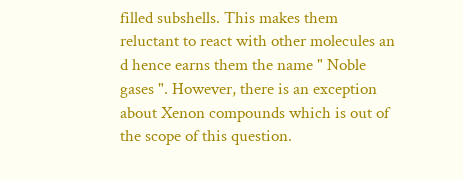filled subshells. This makes them reluctant to react with other molecules an d hence earns them the name " Noble gases ". However, there is an exception about Xenon compounds which is out of the scope of this question.